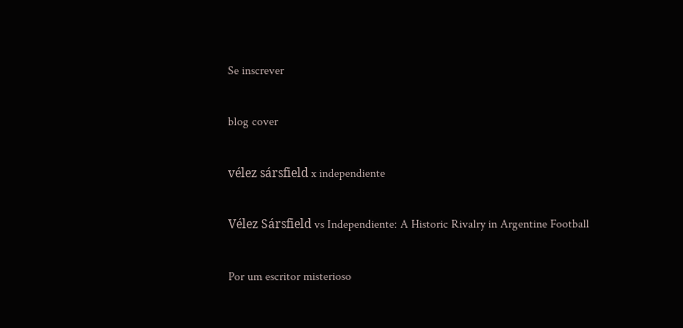Se inscrever

blog cover

vélez sársfield x independiente

Vélez Sársfield vs Independiente: A Historic Rivalry in Argentine Football

Por um escritor misterioso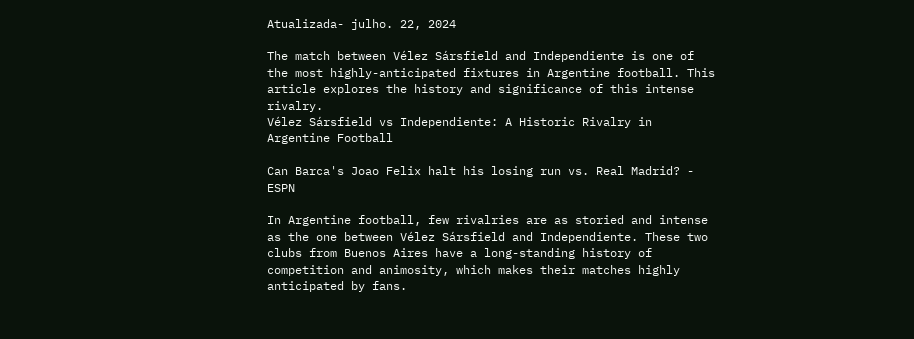Atualizada- julho. 22, 2024

The match between Vélez Sársfield and Independiente is one of the most highly-anticipated fixtures in Argentine football. This article explores the history and significance of this intense rivalry.
Vélez Sársfield vs Independiente: A Historic Rivalry in Argentine Football

Can Barca's Joao Felix halt his losing run vs. Real Madrid? - ESPN

In Argentine football, few rivalries are as storied and intense as the one between Vélez Sársfield and Independiente. These two clubs from Buenos Aires have a long-standing history of competition and animosity, which makes their matches highly anticipated by fans.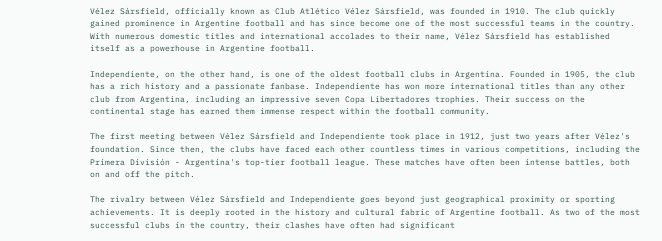Vélez Sársfield, officially known as Club Atlético Vélez Sársfield, was founded in 1910. The club quickly gained prominence in Argentine football and has since become one of the most successful teams in the country. With numerous domestic titles and international accolades to their name, Vélez Sársfield has established itself as a powerhouse in Argentine football.

Independiente, on the other hand, is one of the oldest football clubs in Argentina. Founded in 1905, the club has a rich history and a passionate fanbase. Independiente has won more international titles than any other club from Argentina, including an impressive seven Copa Libertadores trophies. Their success on the continental stage has earned them immense respect within the football community.

The first meeting between Vélez Sársfield and Independiente took place in 1912, just two years after Vélez's foundation. Since then, the clubs have faced each other countless times in various competitions, including the Primera División - Argentina's top-tier football league. These matches have often been intense battles, both on and off the pitch.

The rivalry between Vélez Sársfield and Independiente goes beyond just geographical proximity or sporting achievements. It is deeply rooted in the history and cultural fabric of Argentine football. As two of the most successful clubs in the country, their clashes have often had significant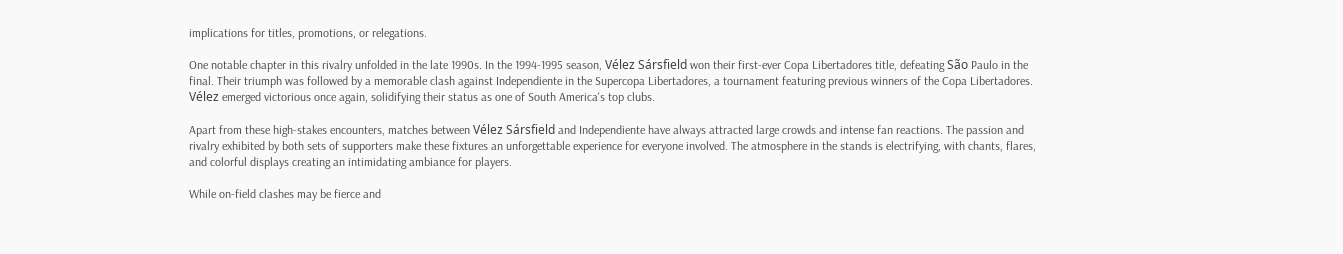implications for titles, promotions, or relegations.

One notable chapter in this rivalry unfolded in the late 1990s. In the 1994-1995 season, Vélez Sársfield won their first-ever Copa Libertadores title, defeating São Paulo in the final. Their triumph was followed by a memorable clash against Independiente in the Supercopa Libertadores, a tournament featuring previous winners of the Copa Libertadores. Vélez emerged victorious once again, solidifying their status as one of South America's top clubs.

Apart from these high-stakes encounters, matches between Vélez Sársfield and Independiente have always attracted large crowds and intense fan reactions. The passion and rivalry exhibited by both sets of supporters make these fixtures an unforgettable experience for everyone involved. The atmosphere in the stands is electrifying, with chants, flares, and colorful displays creating an intimidating ambiance for players.

While on-field clashes may be fierce and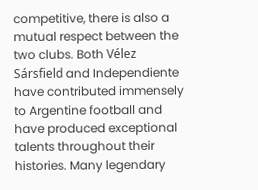competitive, there is also a mutual respect between the two clubs. Both Vélez Sársfield and Independiente have contributed immensely to Argentine football and have produced exceptional talents throughout their histories. Many legendary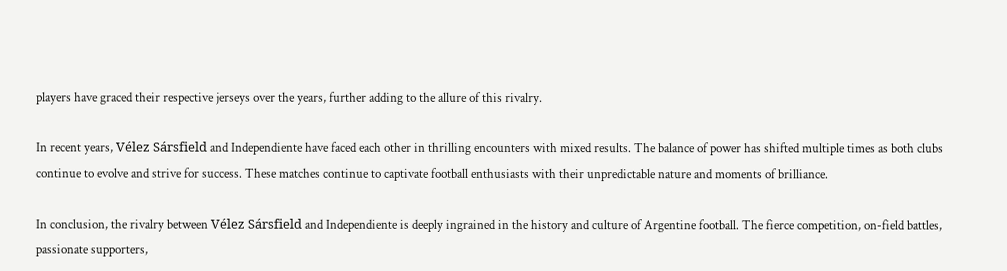players have graced their respective jerseys over the years, further adding to the allure of this rivalry.

In recent years, Vélez Sársfield and Independiente have faced each other in thrilling encounters with mixed results. The balance of power has shifted multiple times as both clubs continue to evolve and strive for success. These matches continue to captivate football enthusiasts with their unpredictable nature and moments of brilliance.

In conclusion, the rivalry between Vélez Sársfield and Independiente is deeply ingrained in the history and culture of Argentine football. The fierce competition, on-field battles, passionate supporters,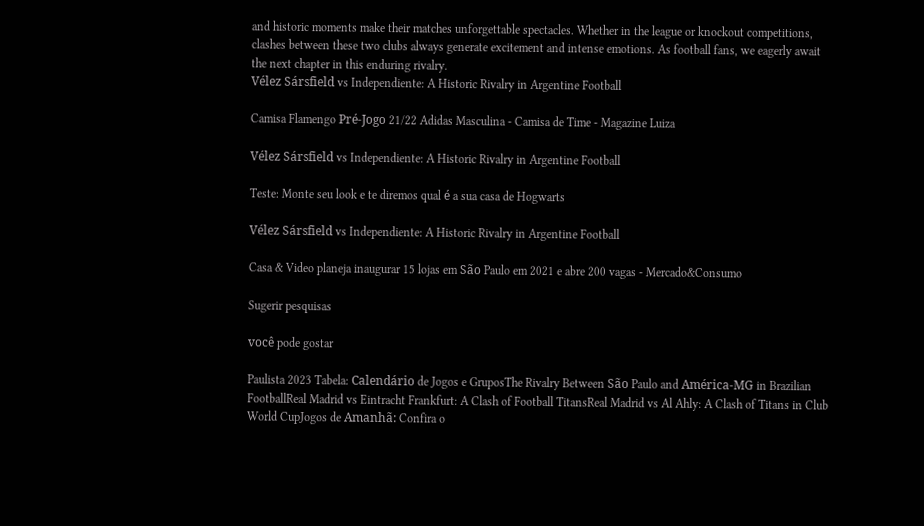and historic moments make their matches unforgettable spectacles. Whether in the league or knockout competitions, clashes between these two clubs always generate excitement and intense emotions. As football fans, we eagerly await the next chapter in this enduring rivalry.
Vélez Sársfield vs Independiente: A Historic Rivalry in Argentine Football

Camisa Flamengo Pré-Jogo 21/22 Adidas Masculina - Camisa de Time - Magazine Luiza

Vélez Sársfield vs Independiente: A Historic Rivalry in Argentine Football

Teste: Monte seu look e te diremos qual é a sua casa de Hogwarts

Vélez Sársfield vs Independiente: A Historic Rivalry in Argentine Football

Casa & Video planeja inaugurar 15 lojas em São Paulo em 2021 e abre 200 vagas - Mercado&Consumo

Sugerir pesquisas

você pode gostar

Paulista 2023 Tabela: Calendário de Jogos e GruposThe Rivalry Between São Paulo and América-MG in Brazilian FootballReal Madrid vs Eintracht Frankfurt: A Clash of Football TitansReal Madrid vs Al Ahly: A Clash of Titans in Club World CupJogos de Amanhã: Confira o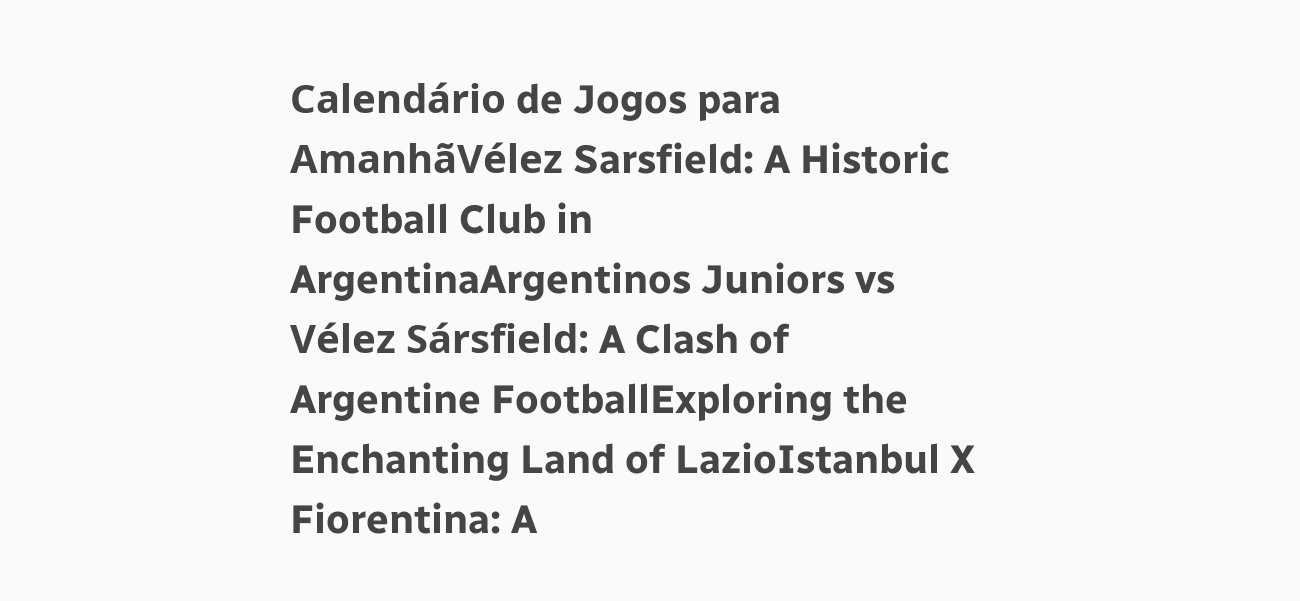Calendário de Jogos para AmanhãVélez Sarsfield: A Historic Football Club in ArgentinaArgentinos Juniors vs Vélez Sársfield: A Clash of Argentine FootballExploring the Enchanting Land of LazioIstanbul X Fiorentina: A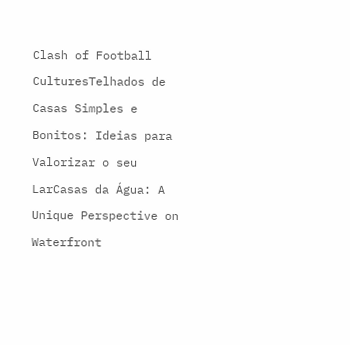Clash of Football CulturesTelhados de Casas Simples e Bonitos: Ideias para Valorizar o seu LarCasas da Água: A Unique Perspective on Waterfront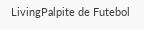LivingPalpite de Futebol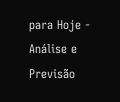para Hoje - Análise e Previsão